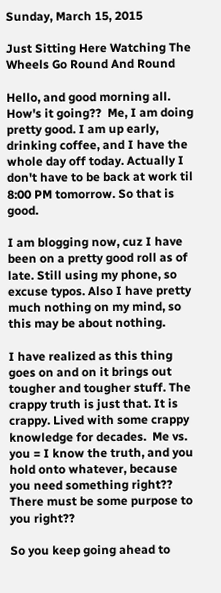Sunday, March 15, 2015

Just Sitting Here Watching The Wheels Go Round And Round

Hello, and good morning all. How's it going??  Me, I am doing pretty good. I am up early, drinking coffee, and I have the whole day off today. Actually I don't have to be back at work til 8:00 PM tomorrow. So that is good.

I am blogging now, cuz I have been on a pretty good roll as of late. Still using my phone, so excuse typos. Also I have pretty much nothing on my mind, so this may be about nothing.

I have realized as this thing goes on and on it brings out tougher and tougher stuff. The crappy truth is just that. It is crappy. Lived with some crappy knowledge for decades.  Me vs. you = I know the truth, and you hold onto whatever, because you need something right??  There must be some purpose to you right??

So you keep going ahead to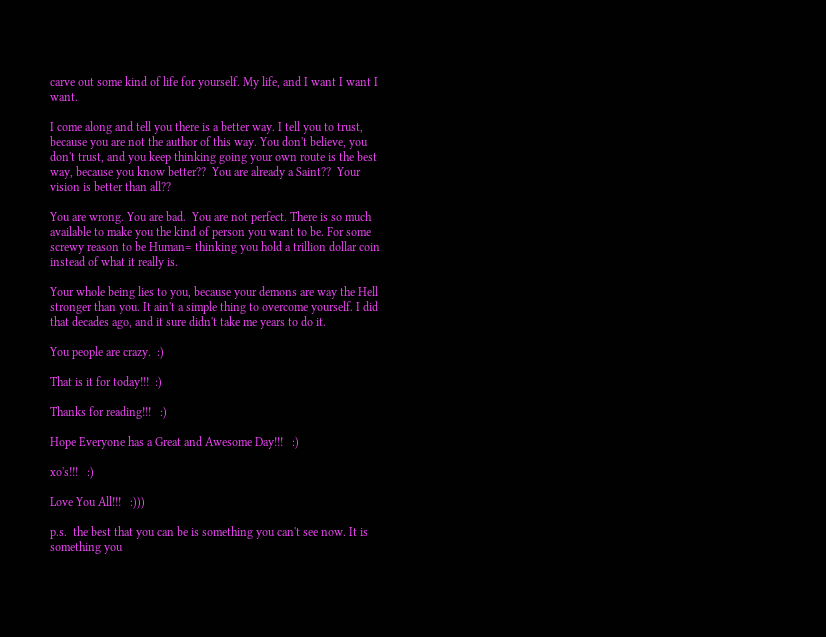carve out some kind of life for yourself. My life, and I want I want I want.

I come along and tell you there is a better way. I tell you to trust, because you are not the author of this way. You don't believe, you don't trust, and you keep thinking going your own route is the best way, because you know better??  You are already a Saint??  Your vision is better than all??

You are wrong. You are bad.  You are not perfect. There is so much available to make you the kind of person you want to be. For some screwy reason to be Human= thinking you hold a trillion dollar coin instead of what it really is.

Your whole being lies to you, because your demons are way the Hell stronger than you. It ain't a simple thing to overcome yourself. I did that decades ago, and it sure didn't take me years to do it.

You people are crazy.  :)

That is it for today!!!  :)

Thanks for reading!!!   :)

Hope Everyone has a Great and Awesome Day!!!   :)

xo's!!!   :)

Love You All!!!   :)))

p.s.  the best that you can be is something you can't see now. It is something you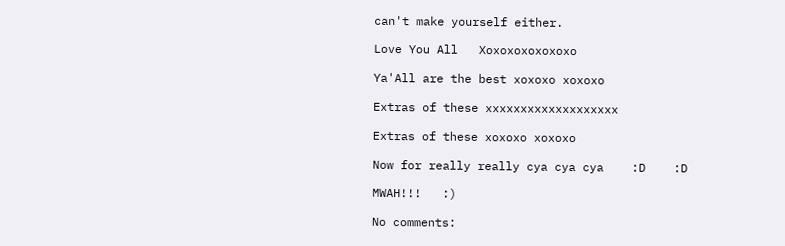can't make yourself either.

Love You All   Xoxoxoxoxoxoxo

Ya'All are the best xoxoxo xoxoxo

Extras of these xxxxxxxxxxxxxxxxxxx

Extras of these xoxoxo xoxoxo

Now for really really cya cya cya    :D    :D

MWAH!!!   :)

No comments: